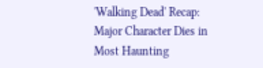'Walking Dead' Recap: Major Character Dies in Most Haunting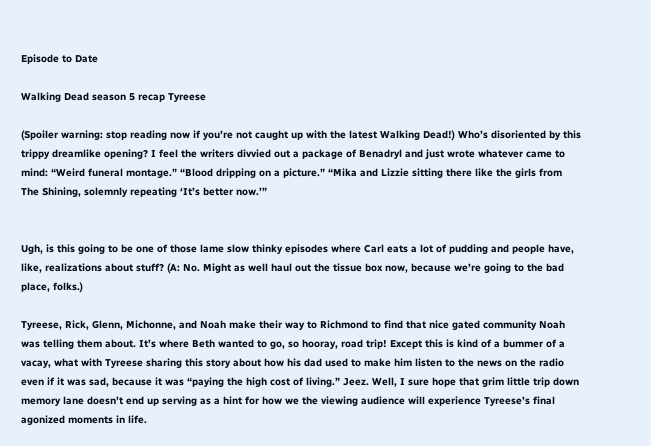Episode to Date

Walking Dead season 5 recap Tyreese

(Spoiler warning: stop reading now if you’re not caught up with the latest Walking Dead!) Who’s disoriented by this trippy dreamlike opening? I feel the writers divvied out a package of Benadryl and just wrote whatever came to mind: “Weird funeral montage.” “Blood dripping on a picture.” “Mika and Lizzie sitting there like the girls from The Shining, solemnly repeating ‘It’s better now.’”


Ugh, is this going to be one of those lame slow thinky episodes where Carl eats a lot of pudding and people have, like, realizations about stuff? (A: No. Might as well haul out the tissue box now, because we’re going to the bad place, folks.)

Tyreese, Rick, Glenn, Michonne, and Noah make their way to Richmond to find that nice gated community Noah was telling them about. It’s where Beth wanted to go, so hooray, road trip! Except this is kind of a bummer of a vacay, what with Tyreese sharing this story about how his dad used to make him listen to the news on the radio even if it was sad, because it was “paying the high cost of living.” Jeez. Well, I sure hope that grim little trip down memory lane doesn’t end up serving as a hint for how we the viewing audience will experience Tyreese’s final agonized moments in life.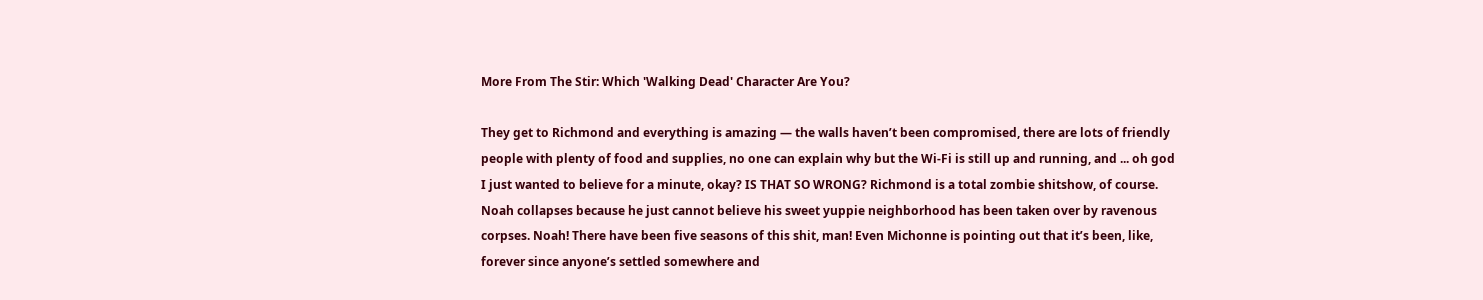More From The Stir: Which 'Walking Dead' Character Are You?

They get to Richmond and everything is amazing — the walls haven’t been compromised, there are lots of friendly people with plenty of food and supplies, no one can explain why but the Wi-Fi is still up and running, and ... oh god I just wanted to believe for a minute, okay? IS THAT SO WRONG? Richmond is a total zombie shitshow, of course. Noah collapses because he just cannot believe his sweet yuppie neighborhood has been taken over by ravenous corpses. Noah! There have been five seasons of this shit, man! Even Michonne is pointing out that it’s been, like, forever since anyone’s settled somewhere and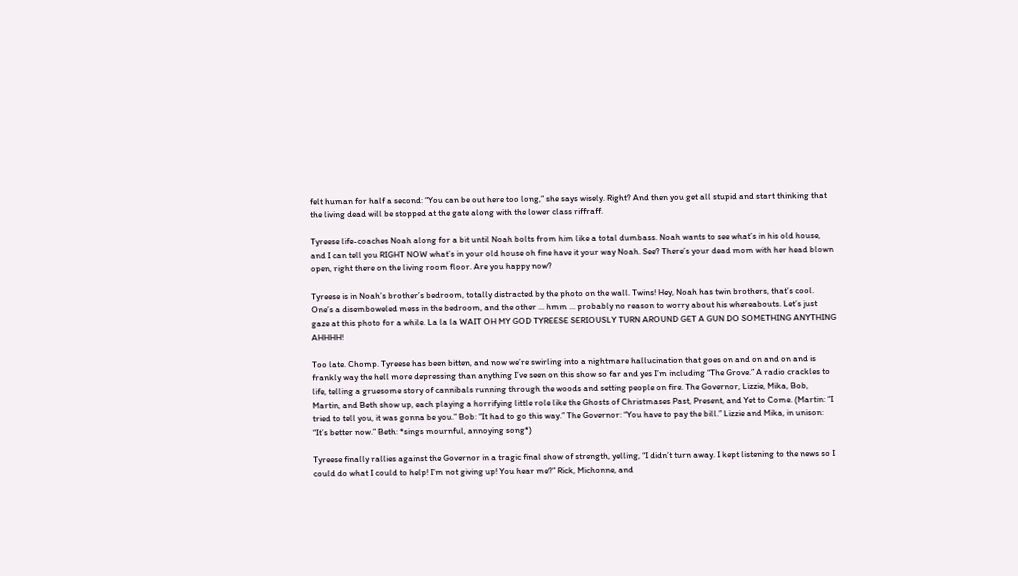felt human for half a second: “You can be out here too long,” she says wisely. Right? And then you get all stupid and start thinking that the living dead will be stopped at the gate along with the lower class riffraff.

Tyreese life-coaches Noah along for a bit until Noah bolts from him like a total dumbass. Noah wants to see what’s in his old house, and I can tell you RIGHT NOW what’s in your old house oh fine have it your way Noah. See? There’s your dead mom with her head blown open, right there on the living room floor. Are you happy now?

Tyreese is in Noah’s brother’s bedroom, totally distracted by the photo on the wall. Twins! Hey, Noah has twin brothers, that’s cool. One’s a disemboweled mess in the bedroom, and the other ... hmm ... probably no reason to worry about his whereabouts. Let’s just gaze at this photo for a while. La la la WAIT OH MY GOD TYREESE SERIOUSLY TURN AROUND GET A GUN DO SOMETHING ANYTHING AHHHH!

Too late. Chomp. Tyreese has been bitten, and now we’re swirling into a nightmare hallucination that goes on and on and on and is frankly way the hell more depressing than anything I’ve seen on this show so far and yes I’m including “The Grove.” A radio crackles to life, telling a gruesome story of cannibals running through the woods and setting people on fire. The Governor, Lizzie, Mika, Bob, Martin, and Beth show up, each playing a horrifying little role like the Ghosts of Christmases Past, Present, and Yet to Come. (Martin: “I tried to tell you, it was gonna be you.” Bob: “It had to go this way.” The Governor: “You have to pay the bill.” Lizzie and Mika, in unison: “It’s better now.” Beth: *sings mournful, annoying song*)

Tyreese finally rallies against the Governor in a tragic final show of strength, yelling, “I didn’t turn away. I kept listening to the news so I could do what I could to help! I’m not giving up! You hear me?” Rick, Michonne, and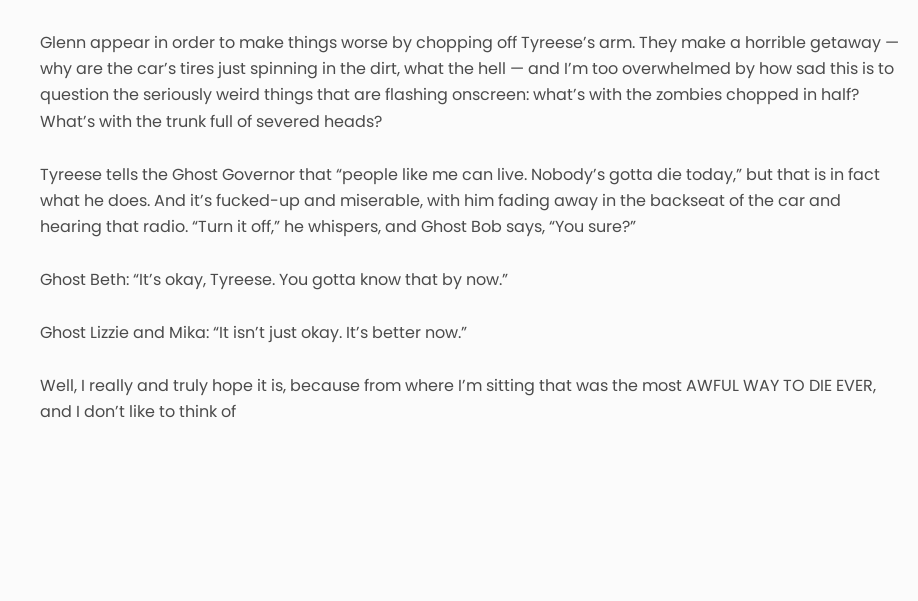Glenn appear in order to make things worse by chopping off Tyreese’s arm. They make a horrible getaway — why are the car’s tires just spinning in the dirt, what the hell — and I’m too overwhelmed by how sad this is to question the seriously weird things that are flashing onscreen: what’s with the zombies chopped in half? What’s with the trunk full of severed heads?

Tyreese tells the Ghost Governor that “people like me can live. Nobody’s gotta die today,” but that is in fact what he does. And it’s fucked-up and miserable, with him fading away in the backseat of the car and hearing that radio. “Turn it off,” he whispers, and Ghost Bob says, “You sure?”

Ghost Beth: “It’s okay, Tyreese. You gotta know that by now.”

Ghost Lizzie and Mika: “It isn’t just okay. It’s better now.”

Well, I really and truly hope it is, because from where I’m sitting that was the most AWFUL WAY TO DIE EVER, and I don’t like to think of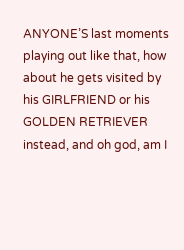ANYONE’S last moments playing out like that, how about he gets visited by his GIRLFRIEND or his GOLDEN RETRIEVER instead, and oh god, am I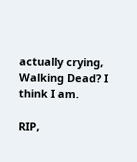actually crying, Walking Dead? I think I am.

RIP,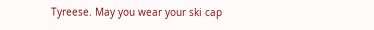Tyreese. May you wear your ski cap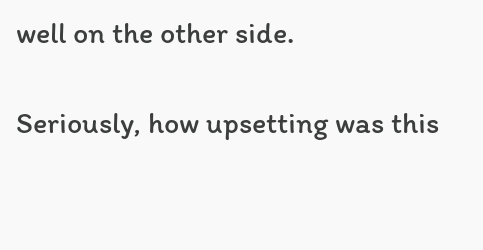well on the other side.

Seriously, how upsetting was this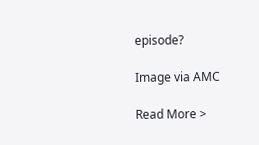episode?

Image via AMC

Read More >